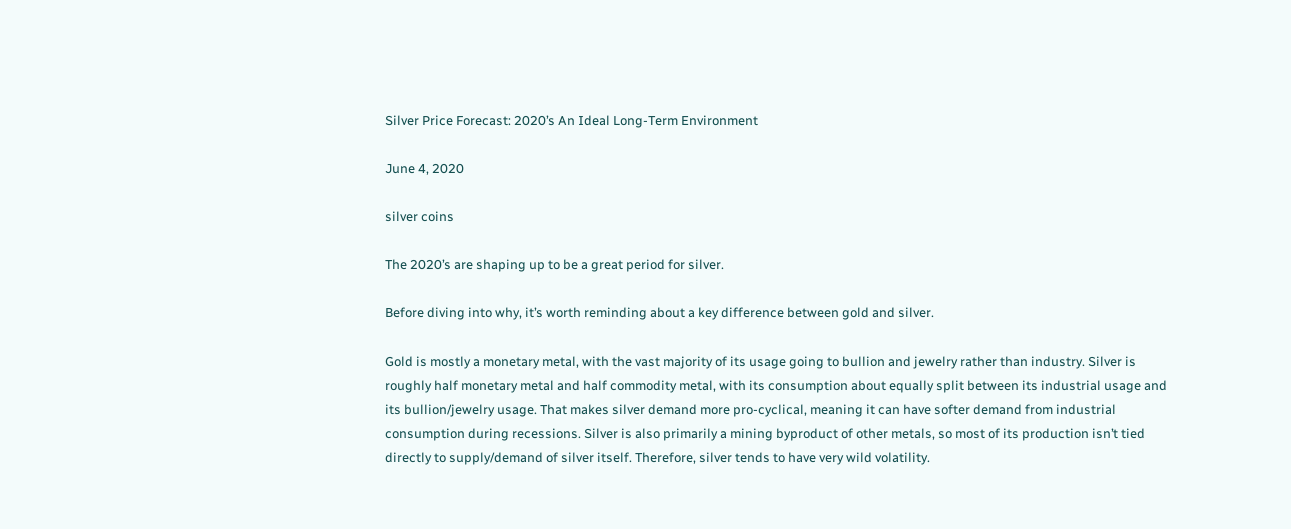Silver Price Forecast: 2020’s An Ideal Long-Term Environment

June 4, 2020

silver coins

The 2020’s are shaping up to be a great period for silver.

Before diving into why, it’s worth reminding about a key difference between gold and silver.

Gold is mostly a monetary metal, with the vast majority of its usage going to bullion and jewelry rather than industry. Silver is roughly half monetary metal and half commodity metal, with its consumption about equally split between its industrial usage and its bullion/jewelry usage. That makes silver demand more pro-cyclical, meaning it can have softer demand from industrial consumption during recessions. Silver is also primarily a mining byproduct of other metals, so most of its production isn’t tied directly to supply/demand of silver itself. Therefore, silver tends to have very wild volatility.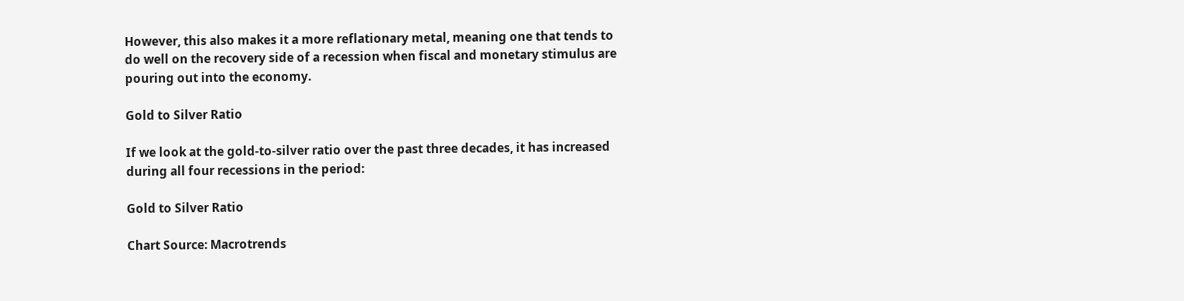However, this also makes it a more reflationary metal, meaning one that tends to do well on the recovery side of a recession when fiscal and monetary stimulus are pouring out into the economy.

Gold to Silver Ratio

If we look at the gold-to-silver ratio over the past three decades, it has increased during all four recessions in the period:

Gold to Silver Ratio

Chart Source: Macrotrends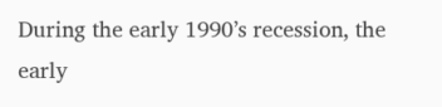During the early 1990’s recession, the early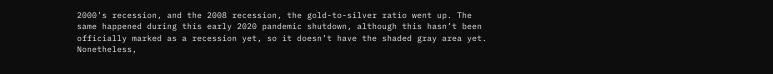2000’s recession, and the 2008 recession, the gold-to-silver ratio went up. The same happened during this early 2020 pandemic shutdown, although this hasn’t been officially marked as a recession yet, so it doesn’t have the shaded gray area yet. Nonetheless,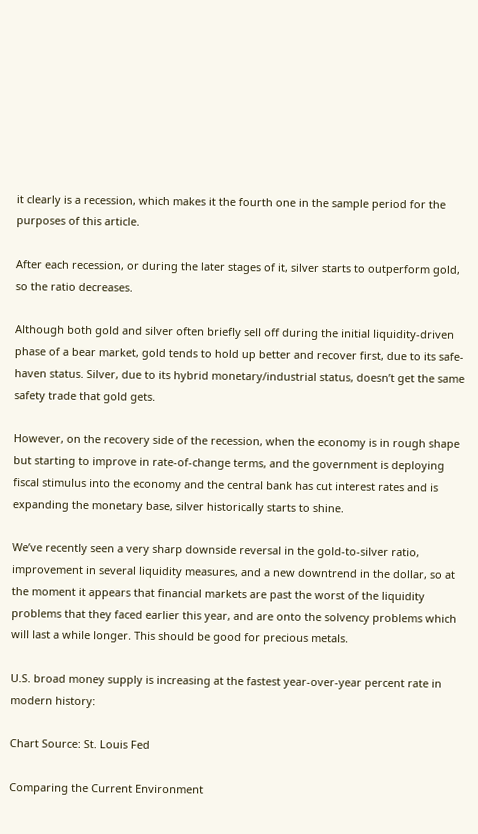it clearly is a recession, which makes it the fourth one in the sample period for the purposes of this article.

After each recession, or during the later stages of it, silver starts to outperform gold, so the ratio decreases.

Although both gold and silver often briefly sell off during the initial liquidity-driven phase of a bear market, gold tends to hold up better and recover first, due to its safe-haven status. Silver, due to its hybrid monetary/industrial status, doesn’t get the same safety trade that gold gets.

However, on the recovery side of the recession, when the economy is in rough shape but starting to improve in rate-of-change terms, and the government is deploying fiscal stimulus into the economy and the central bank has cut interest rates and is expanding the monetary base, silver historically starts to shine.

We’ve recently seen a very sharp downside reversal in the gold-to-silver ratio, improvement in several liquidity measures, and a new downtrend in the dollar, so at the moment it appears that financial markets are past the worst of the liquidity problems that they faced earlier this year, and are onto the solvency problems which will last a while longer. This should be good for precious metals.

U.S. broad money supply is increasing at the fastest year-over-year percent rate in modern history:

Chart Source: St. Louis Fed

Comparing the Current Environment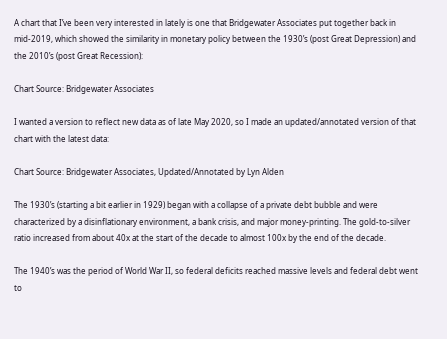A chart that I’ve been very interested in lately is one that Bridgewater Associates put together back in mid-2019, which showed the similarity in monetary policy between the 1930’s (post Great Depression) and the 2010’s (post Great Recession):

Chart Source: Bridgewater Associates

I wanted a version to reflect new data as of late May 2020, so I made an updated/annotated version of that chart with the latest data:

Chart Source: Bridgewater Associates, Updated/Annotated by Lyn Alden

The 1930’s (starting a bit earlier in 1929) began with a collapse of a private debt bubble and were characterized by a disinflationary environment, a bank crisis, and major money-printing. The gold-to-silver ratio increased from about 40x at the start of the decade to almost 100x by the end of the decade.

The 1940’s was the period of World War II, so federal deficits reached massive levels and federal debt went to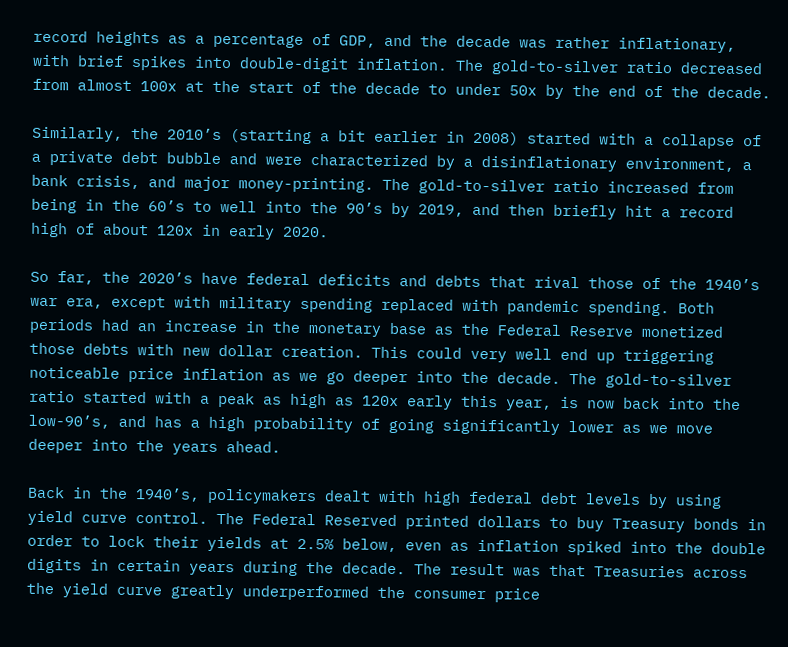record heights as a percentage of GDP, and the decade was rather inflationary, with brief spikes into double-digit inflation. The gold-to-silver ratio decreased from almost 100x at the start of the decade to under 50x by the end of the decade.

Similarly, the 2010’s (starting a bit earlier in 2008) started with a collapse of a private debt bubble and were characterized by a disinflationary environment, a bank crisis, and major money-printing. The gold-to-silver ratio increased from being in the 60’s to well into the 90’s by 2019, and then briefly hit a record high of about 120x in early 2020.

So far, the 2020’s have federal deficits and debts that rival those of the 1940’s war era, except with military spending replaced with pandemic spending. Both periods had an increase in the monetary base as the Federal Reserve monetized those debts with new dollar creation. This could very well end up triggering noticeable price inflation as we go deeper into the decade. The gold-to-silver ratio started with a peak as high as 120x early this year, is now back into the low-90’s, and has a high probability of going significantly lower as we move deeper into the years ahead.

Back in the 1940’s, policymakers dealt with high federal debt levels by using yield curve control. The Federal Reserved printed dollars to buy Treasury bonds in order to lock their yields at 2.5% below, even as inflation spiked into the double digits in certain years during the decade. The result was that Treasuries across the yield curve greatly underperformed the consumer price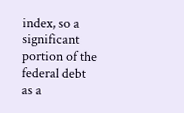index, so a significant portion of the federal debt as a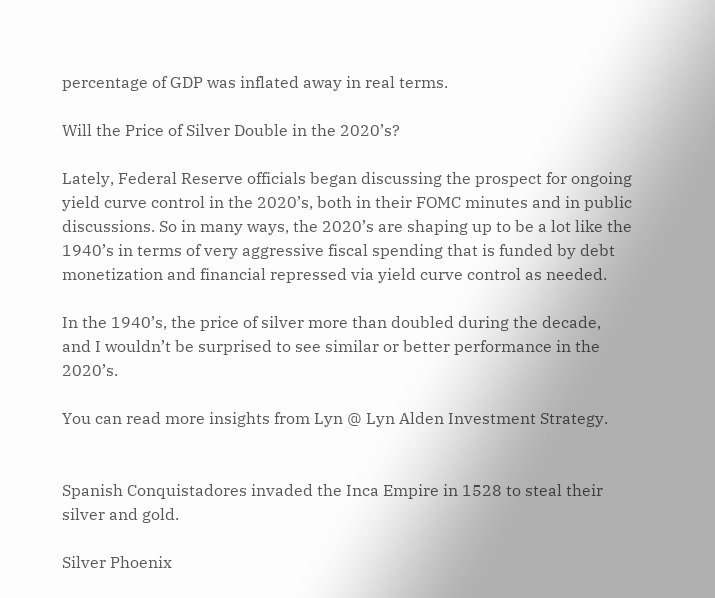percentage of GDP was inflated away in real terms.

Will the Price of Silver Double in the 2020’s?

Lately, Federal Reserve officials began discussing the prospect for ongoing yield curve control in the 2020’s, both in their FOMC minutes and in public discussions. So in many ways, the 2020’s are shaping up to be a lot like the 1940’s in terms of very aggressive fiscal spending that is funded by debt monetization and financial repressed via yield curve control as needed.

In the 1940’s, the price of silver more than doubled during the decade, and I wouldn’t be surprised to see similar or better performance in the 2020’s.

You can read more insights from Lyn @ Lyn Alden Investment Strategy.


Spanish Conquistadores invaded the Inca Empire in 1528 to steal their silver and gold.

Silver Phoenix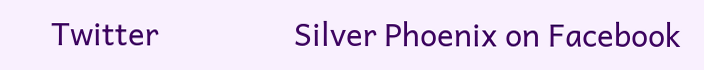Twitter                 Silver Phoenix on Facebook